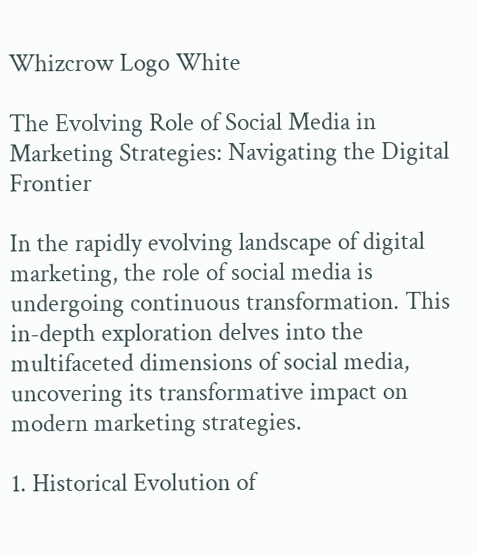Whizcrow Logo White

The Evolving Role of Social Media in Marketing Strategies: Navigating the Digital Frontier

In the rapidly evolving landscape of digital marketing, the role of social media is undergoing continuous transformation. This in-depth exploration delves into the multifaceted dimensions of social media, uncovering its transformative impact on modern marketing strategies.

1. Historical Evolution of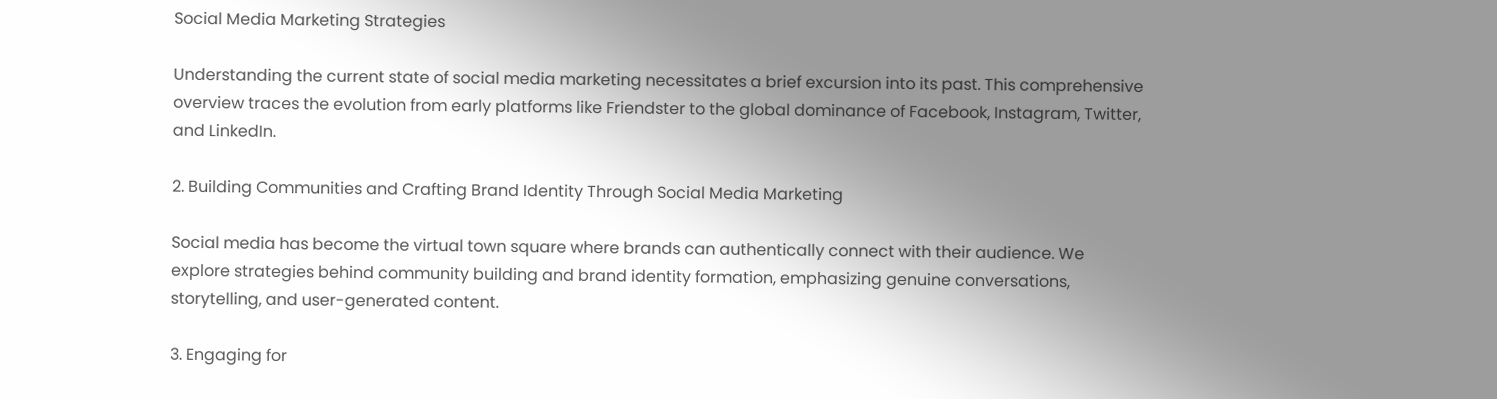Social Media Marketing Strategies

Understanding the current state of social media marketing necessitates a brief excursion into its past. This comprehensive overview traces the evolution from early platforms like Friendster to the global dominance of Facebook, Instagram, Twitter, and LinkedIn.

2. Building Communities and Crafting Brand Identity Through Social Media Marketing

Social media has become the virtual town square where brands can authentically connect with their audience. We explore strategies behind community building and brand identity formation, emphasizing genuine conversations, storytelling, and user-generated content.

3. Engaging for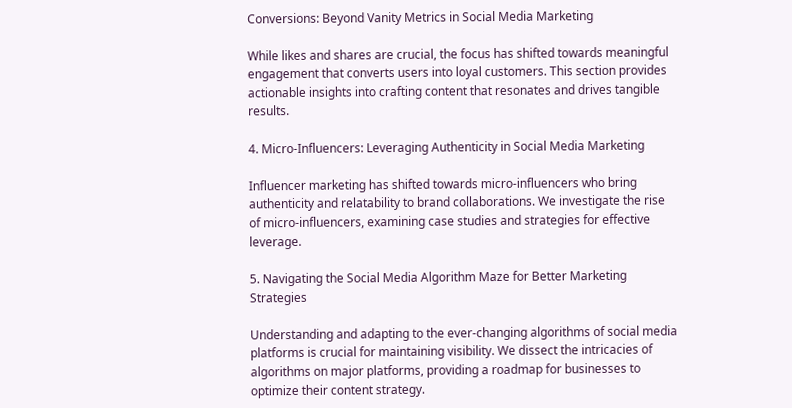Conversions: Beyond Vanity Metrics in Social Media Marketing

While likes and shares are crucial, the focus has shifted towards meaningful engagement that converts users into loyal customers. This section provides actionable insights into crafting content that resonates and drives tangible results.

4. Micro-Influencers: Leveraging Authenticity in Social Media Marketing

Influencer marketing has shifted towards micro-influencers who bring authenticity and relatability to brand collaborations. We investigate the rise of micro-influencers, examining case studies and strategies for effective leverage.

5. Navigating the Social Media Algorithm Maze for Better Marketing Strategies

Understanding and adapting to the ever-changing algorithms of social media platforms is crucial for maintaining visibility. We dissect the intricacies of algorithms on major platforms, providing a roadmap for businesses to optimize their content strategy.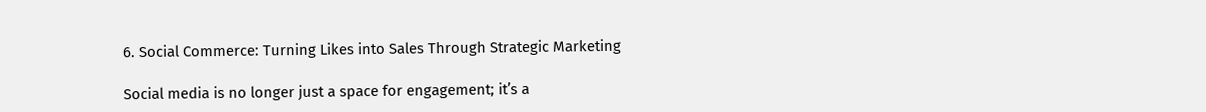6. Social Commerce: Turning Likes into Sales Through Strategic Marketing

Social media is no longer just a space for engagement; it’s a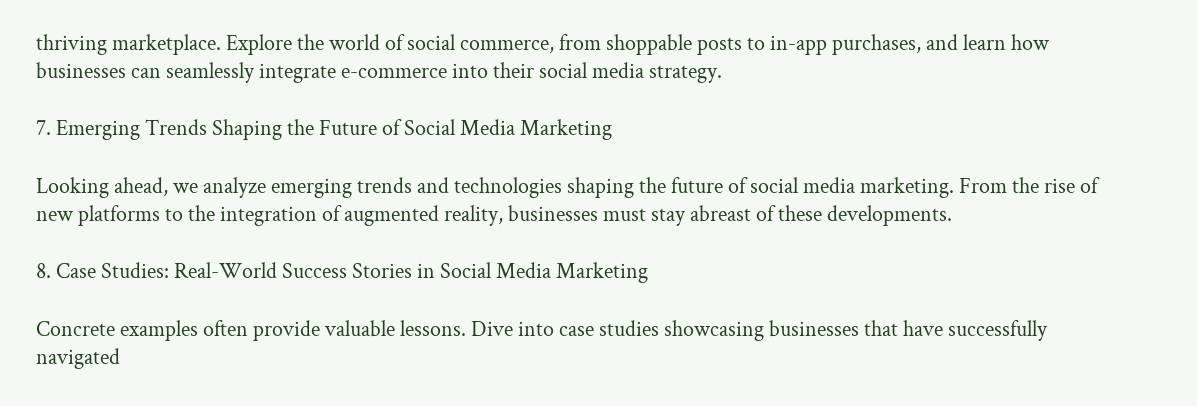thriving marketplace. Explore the world of social commerce, from shoppable posts to in-app purchases, and learn how businesses can seamlessly integrate e-commerce into their social media strategy.

7. Emerging Trends Shaping the Future of Social Media Marketing

Looking ahead, we analyze emerging trends and technologies shaping the future of social media marketing. From the rise of new platforms to the integration of augmented reality, businesses must stay abreast of these developments.

8. Case Studies: Real-World Success Stories in Social Media Marketing

Concrete examples often provide valuable lessons. Dive into case studies showcasing businesses that have successfully navigated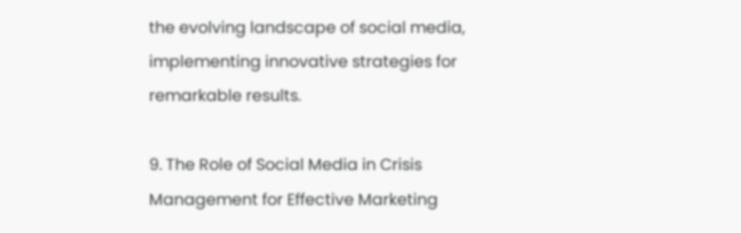the evolving landscape of social media, implementing innovative strategies for remarkable results.

9. The Role of Social Media in Crisis Management for Effective Marketing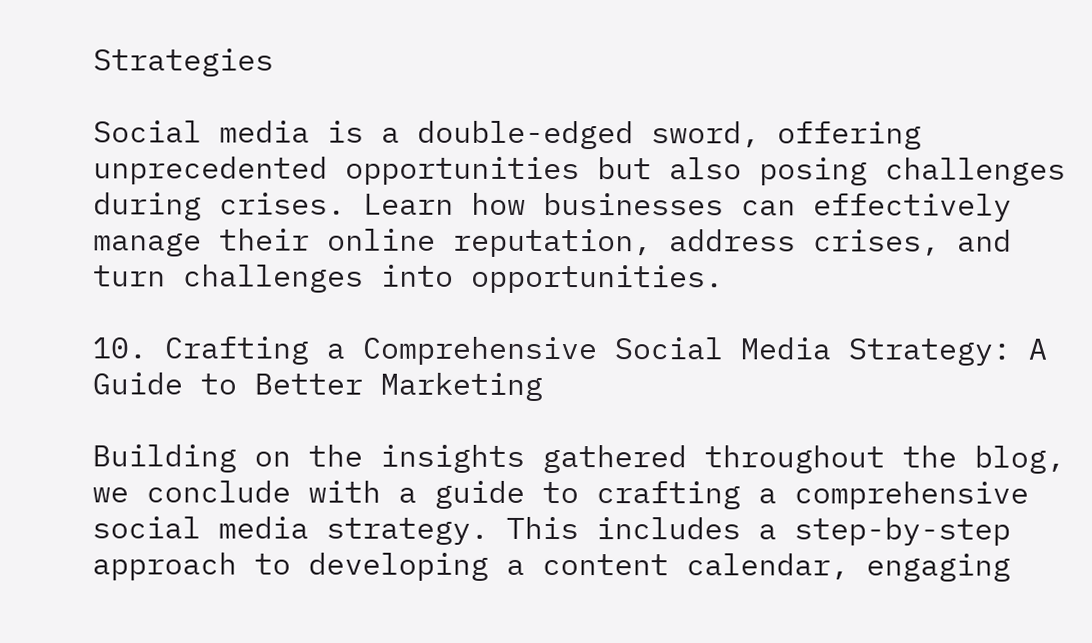Strategies

Social media is a double-edged sword, offering unprecedented opportunities but also posing challenges during crises. Learn how businesses can effectively manage their online reputation, address crises, and turn challenges into opportunities.

10. Crafting a Comprehensive Social Media Strategy: A Guide to Better Marketing

Building on the insights gathered throughout the blog, we conclude with a guide to crafting a comprehensive social media strategy. This includes a step-by-step approach to developing a content calendar, engaging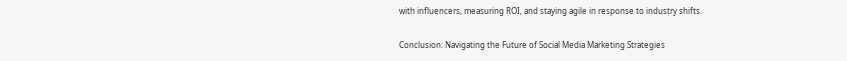with influencers, measuring ROI, and staying agile in response to industry shifts.

Conclusion: Navigating the Future of Social Media Marketing Strategies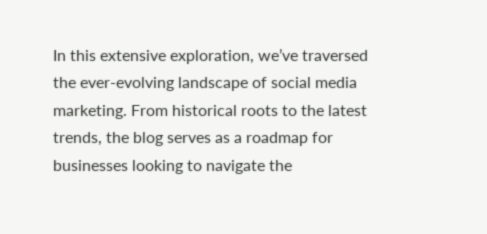In this extensive exploration, we’ve traversed the ever-evolving landscape of social media marketing. From historical roots to the latest trends, the blog serves as a roadmap for businesses looking to navigate the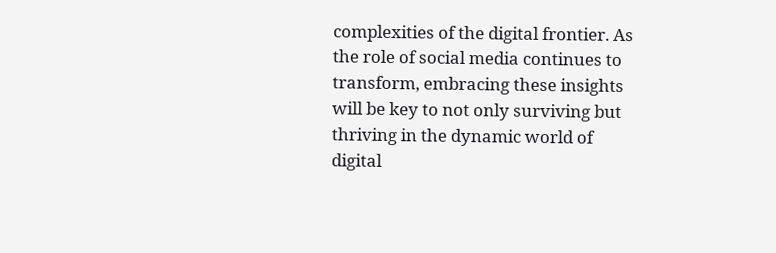complexities of the digital frontier. As the role of social media continues to transform, embracing these insights will be key to not only surviving but thriving in the dynamic world of digital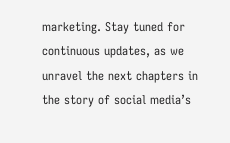marketing. Stay tuned for continuous updates, as we unravel the next chapters in the story of social media’s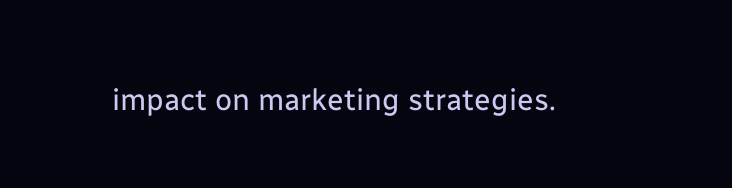impact on marketing strategies.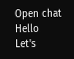Open chat
Hello
Let's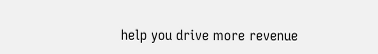help you drive more revenue